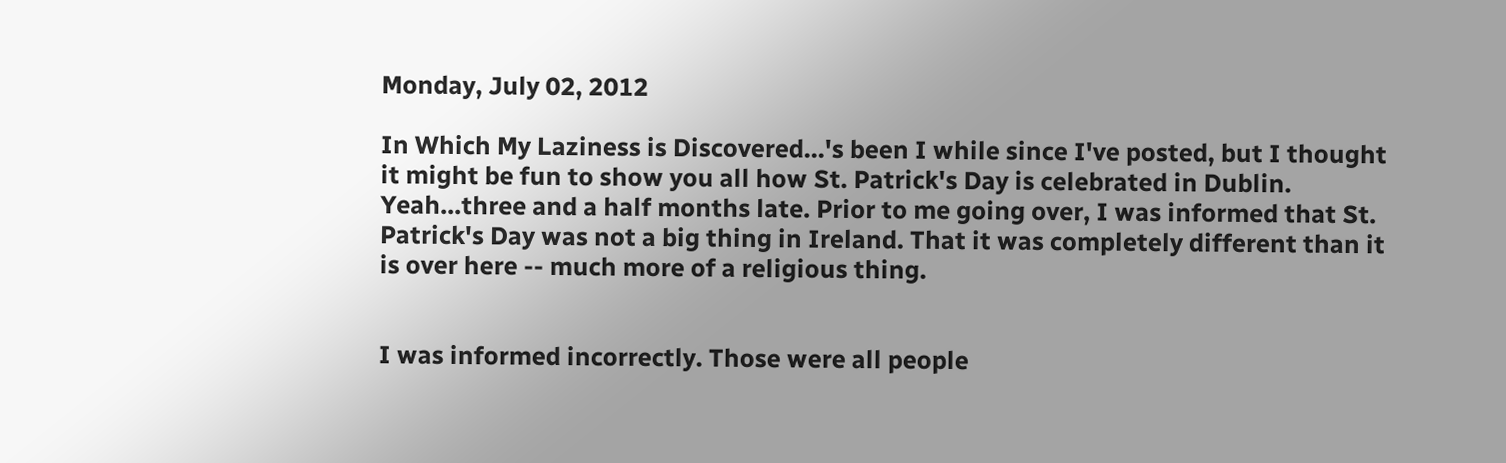Monday, July 02, 2012

In Which My Laziness is Discovered...'s been I while since I've posted, but I thought it might be fun to show you all how St. Patrick's Day is celebrated in Dublin. Yeah...three and a half months late. Prior to me going over, I was informed that St. Patrick's Day was not a big thing in Ireland. That it was completely different than it is over here -- much more of a religious thing.


I was informed incorrectly. Those were all people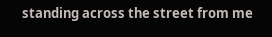standing across the street from me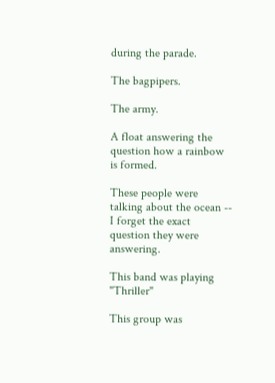during the parade.

The bagpipers.

The army.

A float answering the question how a rainbow is formed.

These people were talking about the ocean -- I forget the exact question they were answering.

This band was playing "Thriller"

This group was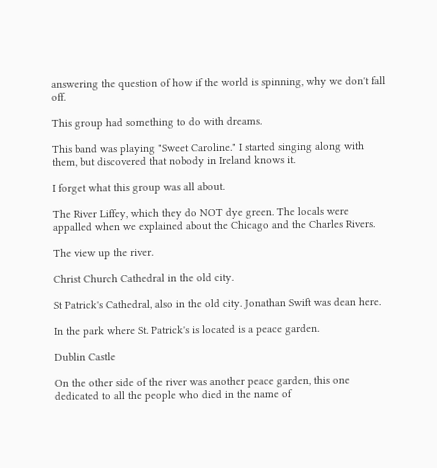answering the question of how if the world is spinning, why we don't fall off.

This group had something to do with dreams.

This band was playing "Sweet Caroline." I started singing along with them, but discovered that nobody in Ireland knows it.

I forget what this group was all about.

The River Liffey, which they do NOT dye green. The locals were appalled when we explained about the Chicago and the Charles Rivers.

The view up the river.

Christ Church Cathedral in the old city.

St Patrick's Cathedral, also in the old city. Jonathan Swift was dean here.

In the park where St. Patrick's is located is a peace garden.

Dublin Castle

On the other side of the river was another peace garden, this one dedicated to all the people who died in the name of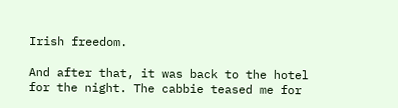Irish freedom.

And after that, it was back to the hotel for the night. The cabbie teased me for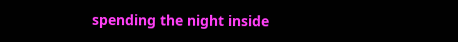spending the night inside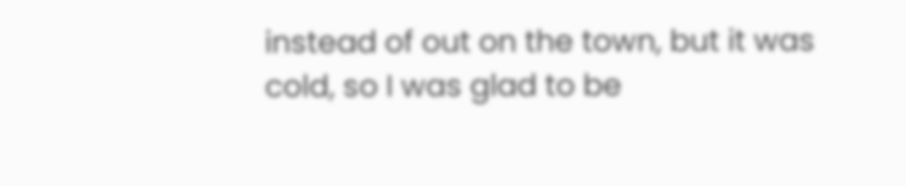instead of out on the town, but it was cold, so I was glad to be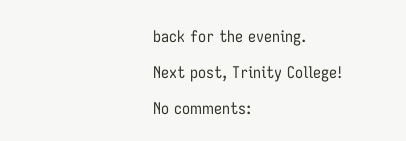back for the evening.

Next post, Trinity College!

No comments: